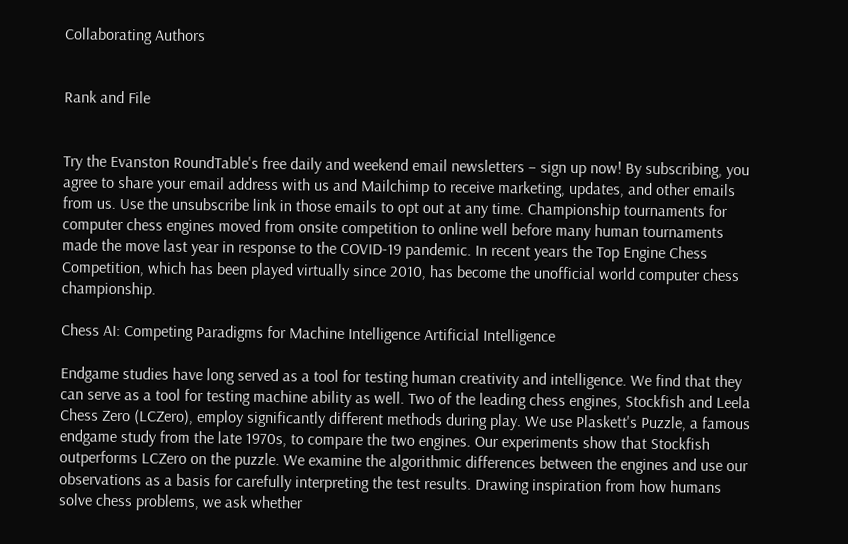Collaborating Authors


Rank and File


Try the Evanston RoundTable's free daily and weekend email newsletters – sign up now! By subscribing, you agree to share your email address with us and Mailchimp to receive marketing, updates, and other emails from us. Use the unsubscribe link in those emails to opt out at any time. Championship tournaments for computer chess engines moved from onsite competition to online well before many human tournaments made the move last year in response to the COVID-19 pandemic. In recent years the Top Engine Chess Competition, which has been played virtually since 2010, has become the unofficial world computer chess championship.

Chess AI: Competing Paradigms for Machine Intelligence Artificial Intelligence

Endgame studies have long served as a tool for testing human creativity and intelligence. We find that they can serve as a tool for testing machine ability as well. Two of the leading chess engines, Stockfish and Leela Chess Zero (LCZero), employ significantly different methods during play. We use Plaskett's Puzzle, a famous endgame study from the late 1970s, to compare the two engines. Our experiments show that Stockfish outperforms LCZero on the puzzle. We examine the algorithmic differences between the engines and use our observations as a basis for carefully interpreting the test results. Drawing inspiration from how humans solve chess problems, we ask whether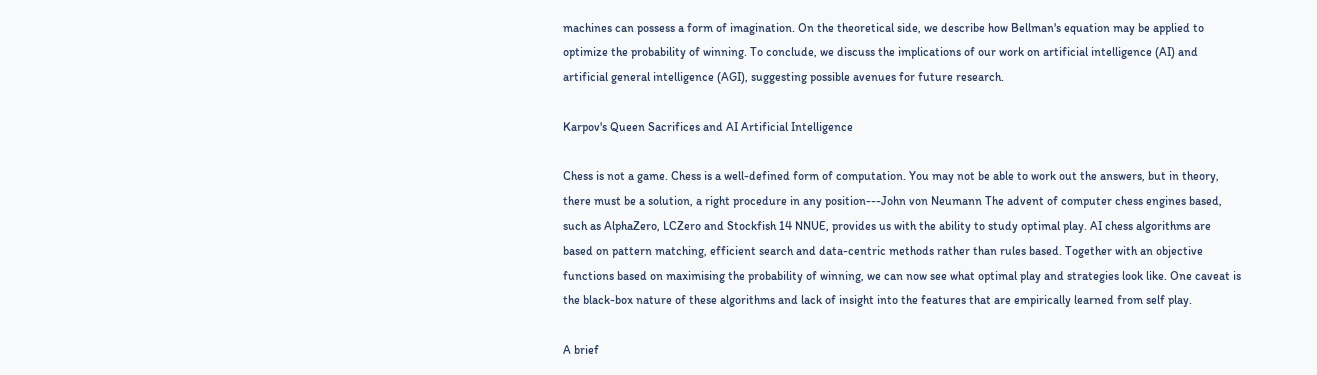machines can possess a form of imagination. On the theoretical side, we describe how Bellman's equation may be applied to optimize the probability of winning. To conclude, we discuss the implications of our work on artificial intelligence (AI) and artificial general intelligence (AGI), suggesting possible avenues for future research.

Karpov's Queen Sacrifices and AI Artificial Intelligence

Chess is not a game. Chess is a well-defined form of computation. You may not be able to work out the answers, but in theory, there must be a solution, a right procedure in any position---John von Neumann The advent of computer chess engines based, such as AlphaZero, LCZero and Stockfish 14 NNUE, provides us with the ability to study optimal play. AI chess algorithms are based on pattern matching, efficient search and data-centric methods rather than rules based. Together with an objective functions based on maximising the probability of winning, we can now see what optimal play and strategies look like. One caveat is the black-box nature of these algorithms and lack of insight into the features that are empirically learned from self play.

A brief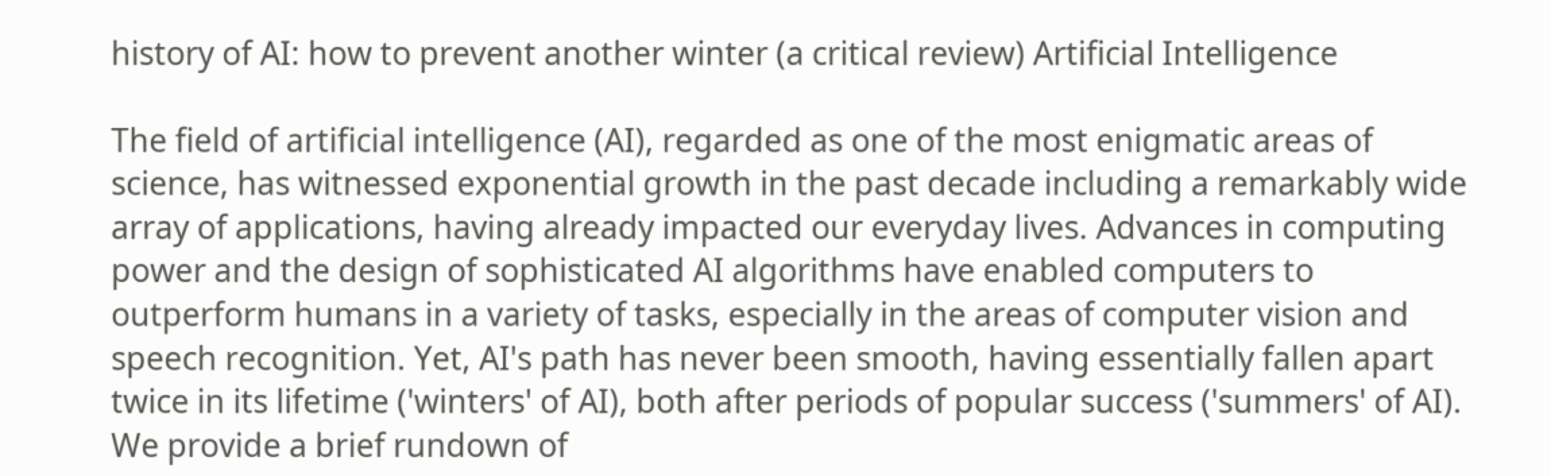history of AI: how to prevent another winter (a critical review) Artificial Intelligence

The field of artificial intelligence (AI), regarded as one of the most enigmatic areas of science, has witnessed exponential growth in the past decade including a remarkably wide array of applications, having already impacted our everyday lives. Advances in computing power and the design of sophisticated AI algorithms have enabled computers to outperform humans in a variety of tasks, especially in the areas of computer vision and speech recognition. Yet, AI's path has never been smooth, having essentially fallen apart twice in its lifetime ('winters' of AI), both after periods of popular success ('summers' of AI). We provide a brief rundown of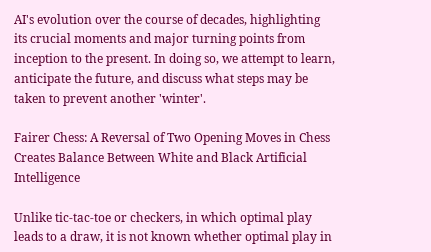AI's evolution over the course of decades, highlighting its crucial moments and major turning points from inception to the present. In doing so, we attempt to learn, anticipate the future, and discuss what steps may be taken to prevent another 'winter'.

Fairer Chess: A Reversal of Two Opening Moves in Chess Creates Balance Between White and Black Artificial Intelligence

Unlike tic-tac-toe or checkers, in which optimal play leads to a draw, it is not known whether optimal play in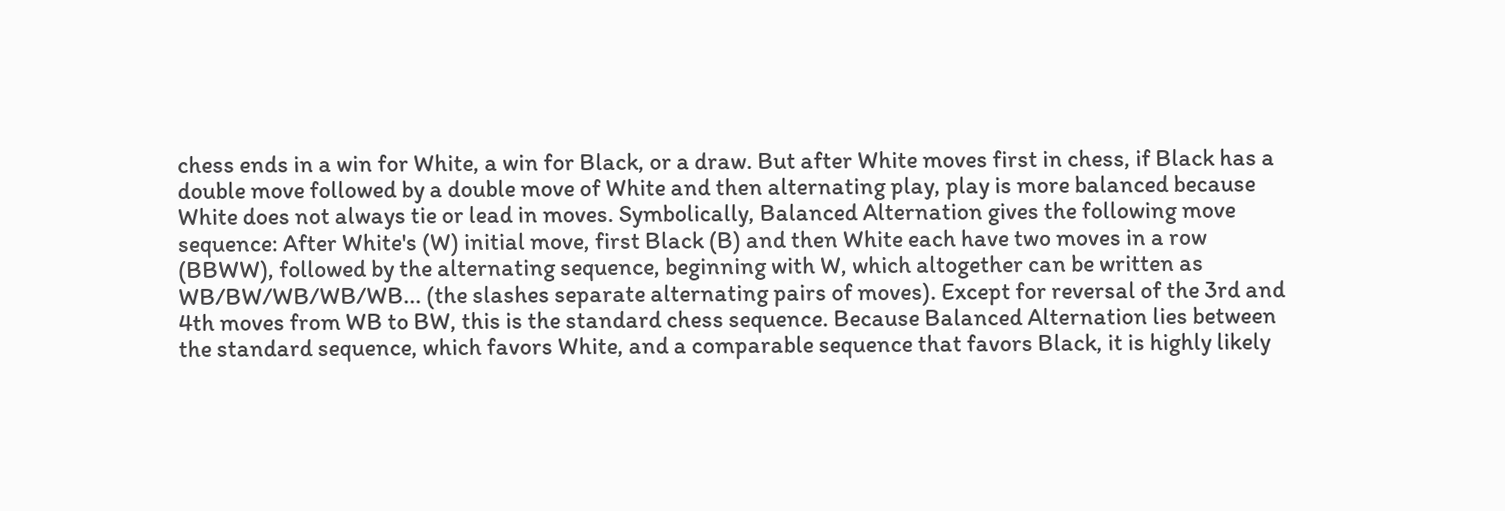chess ends in a win for White, a win for Black, or a draw. But after White moves first in chess, if Black has a double move followed by a double move of White and then alternating play, play is more balanced because White does not always tie or lead in moves. Symbolically, Balanced Alternation gives the following move sequence: After White's (W) initial move, first Black (B) and then White each have two moves in a row (BBWW), followed by the alternating sequence, beginning with W, which altogether can be written as WB/BW/WB/WB/WB... (the slashes separate alternating pairs of moves). Except for reversal of the 3rd and 4th moves from WB to BW, this is the standard chess sequence. Because Balanced Alternation lies between the standard sequence, which favors White, and a comparable sequence that favors Black, it is highly likely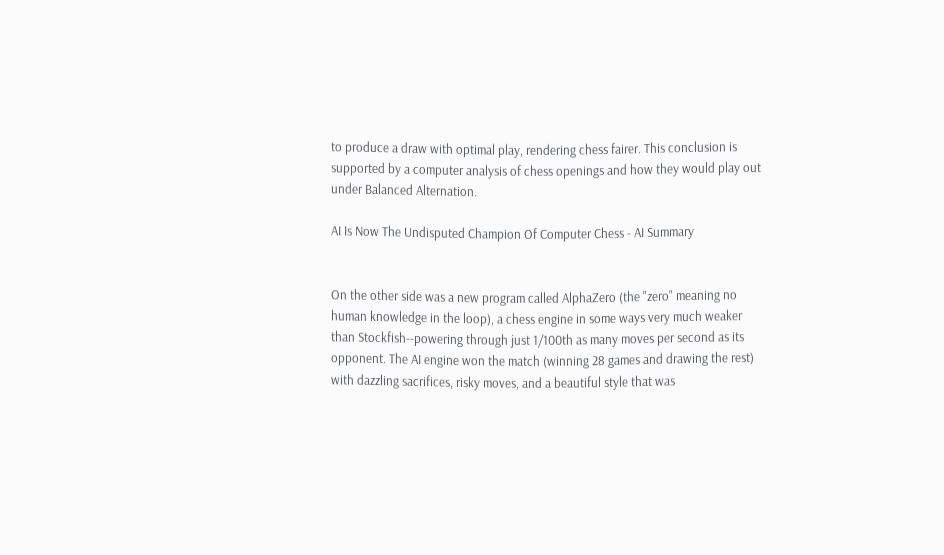to produce a draw with optimal play, rendering chess fairer. This conclusion is supported by a computer analysis of chess openings and how they would play out under Balanced Alternation.

AI Is Now The Undisputed Champion Of Computer Chess - AI Summary


On the other side was a new program called AlphaZero (the "zero" meaning no human knowledge in the loop), a chess engine in some ways very much weaker than Stockfish--powering through just 1/100th as many moves per second as its opponent. The AI engine won the match (winning 28 games and drawing the rest) with dazzling sacrifices, risky moves, and a beautiful style that was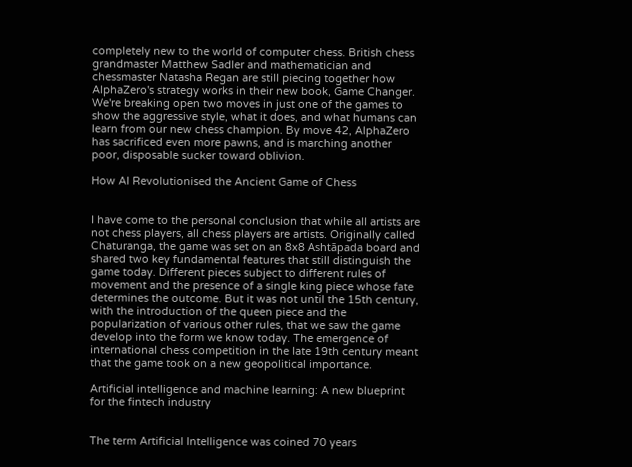completely new to the world of computer chess. British chess grandmaster Matthew Sadler and mathematician and chessmaster Natasha Regan are still piecing together how AlphaZero's strategy works in their new book, Game Changer. We're breaking open two moves in just one of the games to show the aggressive style, what it does, and what humans can learn from our new chess champion. By move 42, AlphaZero has sacrificed even more pawns, and is marching another poor, disposable sucker toward oblivion.

How AI Revolutionised the Ancient Game of Chess


I have come to the personal conclusion that while all artists are not chess players, all chess players are artists. Originally called Chaturanga, the game was set on an 8x8 Ashtāpada board and shared two key fundamental features that still distinguish the game today. Different pieces subject to different rules of movement and the presence of a single king piece whose fate determines the outcome. But it was not until the 15th century, with the introduction of the queen piece and the popularization of various other rules, that we saw the game develop into the form we know today. The emergence of international chess competition in the late 19th century meant that the game took on a new geopolitical importance.

Artificial intelligence and machine learning: A new blueprint for the fintech industry


The term Artificial Intelligence was coined 70 years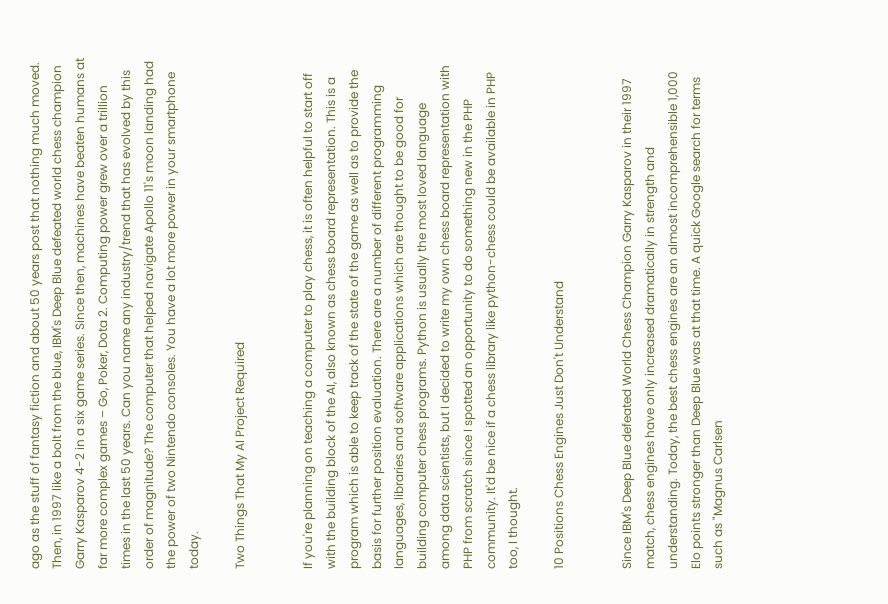ago as the stuff of fantasy fiction and about 50 years post that nothing much moved. Then, in 1997 like a bolt from the blue, IBM's Deep Blue defeated world chess champion Garry Kasparov 4-2 in a six game series. Since then, machines have beaten humans at far more complex games – Go, Poker, Dota 2. Computing power grew over a trillion times in the last 50 years. Can you name any industry/trend that has evolved by this order of magnitude? The computer that helped navigate Apollo 11's moon landing had the power of two Nintendo consoles. You have a lot more power in your smartphone today.

Two Things That My AI Project Required


If you're planning on teaching a computer to play chess, it is often helpful to start off with the building block of the AI, also known as chess board representation. This is a program which is able to keep track of the state of the game as well as to provide the basis for further position evaluation. There are a number of different programming languages, libraries and software applications which are thought to be good for building computer chess programs. Python is usually the most loved language among data scientists, but I decided to write my own chess board representation with PHP from scratch since I spotted an opportunity to do something new in the PHP community. It'd be nice if a chess library like python-chess could be available in PHP too, I thought.

10 Positions Chess Engines Just Don't Understand


Since IBM's Deep Blue defeated World Chess Champion Garry Kasparov in their 1997 match, chess engines have only increased dramatically in strength and understanding. Today, the best chess engines are an almost incomprehensible 1,000 Elo points stronger than Deep Blue was at that time. A quick Google search for terms such as "Magnus Carlsen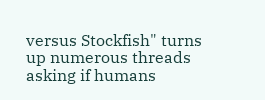versus Stockfish" turns up numerous threads asking if humans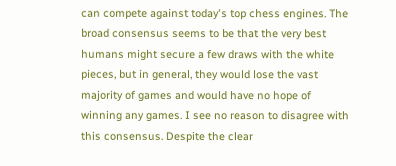can compete against today's top chess engines. The broad consensus seems to be that the very best humans might secure a few draws with the white pieces, but in general, they would lose the vast majority of games and would have no hope of winning any games. I see no reason to disagree with this consensus. Despite the clear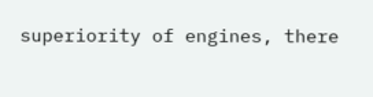superiority of engines, there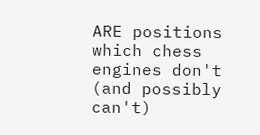ARE positions which chess engines don't (and possibly can't)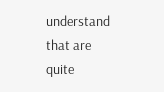understand that are quite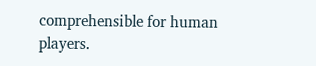comprehensible for human players.